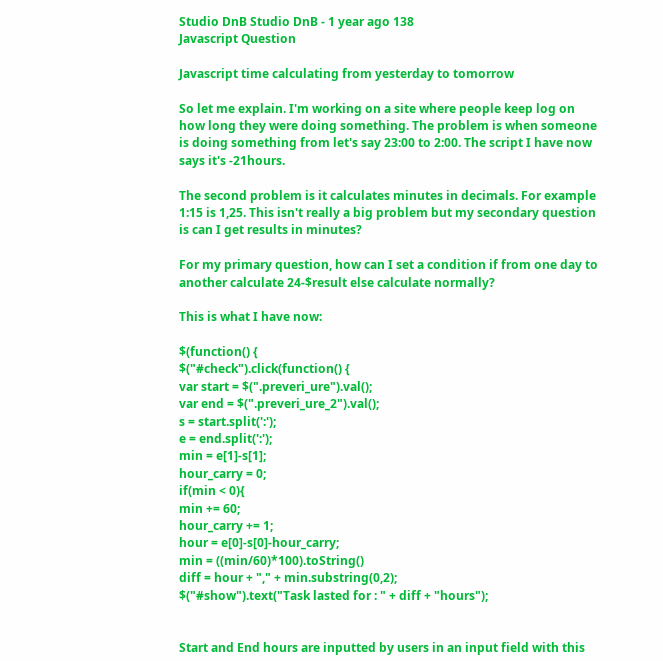Studio DnB Studio DnB - 1 year ago 138
Javascript Question

Javascript time calculating from yesterday to tomorrow

So let me explain. I'm working on a site where people keep log on how long they were doing something. The problem is when someone is doing something from let's say 23:00 to 2:00. The script I have now says it's -21hours.

The second problem is it calculates minutes in decimals. For example 1:15 is 1,25. This isn't really a big problem but my secondary question is can I get results in minutes?

For my primary question, how can I set a condition if from one day to another calculate 24-$result else calculate normally?

This is what I have now:

$(function() {
$("#check").click(function() {
var start = $(".preveri_ure").val();
var end = $(".preveri_ure_2").val();
s = start.split(':');
e = end.split(':');
min = e[1]-s[1];
hour_carry = 0;
if(min < 0){
min += 60;
hour_carry += 1;
hour = e[0]-s[0]-hour_carry;
min = ((min/60)*100).toString()
diff = hour + "," + min.substring(0,2);
$("#show").text("Task lasted for : " + diff + "hours");


Start and End hours are inputted by users in an input field with this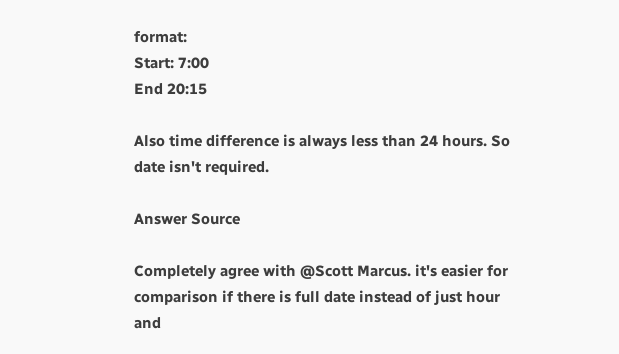format:
Start: 7:00
End 20:15

Also time difference is always less than 24 hours. So date isn't required.

Answer Source

Completely agree with @Scott Marcus. it's easier for comparison if there is full date instead of just hour and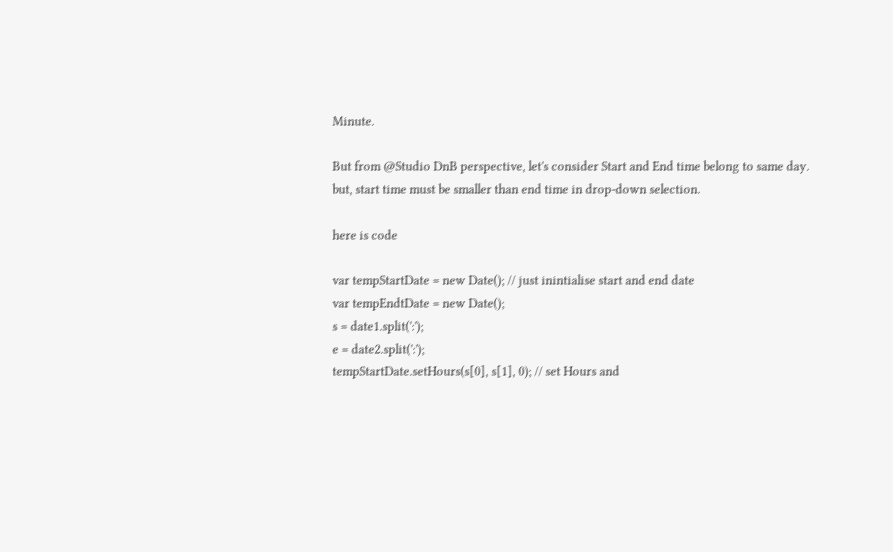Minute.

But from @Studio DnB perspective, let's consider Start and End time belong to same day. but, start time must be smaller than end time in drop-down selection.

here is code

var tempStartDate = new Date(); // just inintialise start and end date
var tempEndtDate = new Date();
s = date1.split(':');
e = date2.split(':');
tempStartDate.setHours(s[0], s[1], 0); // set Hours and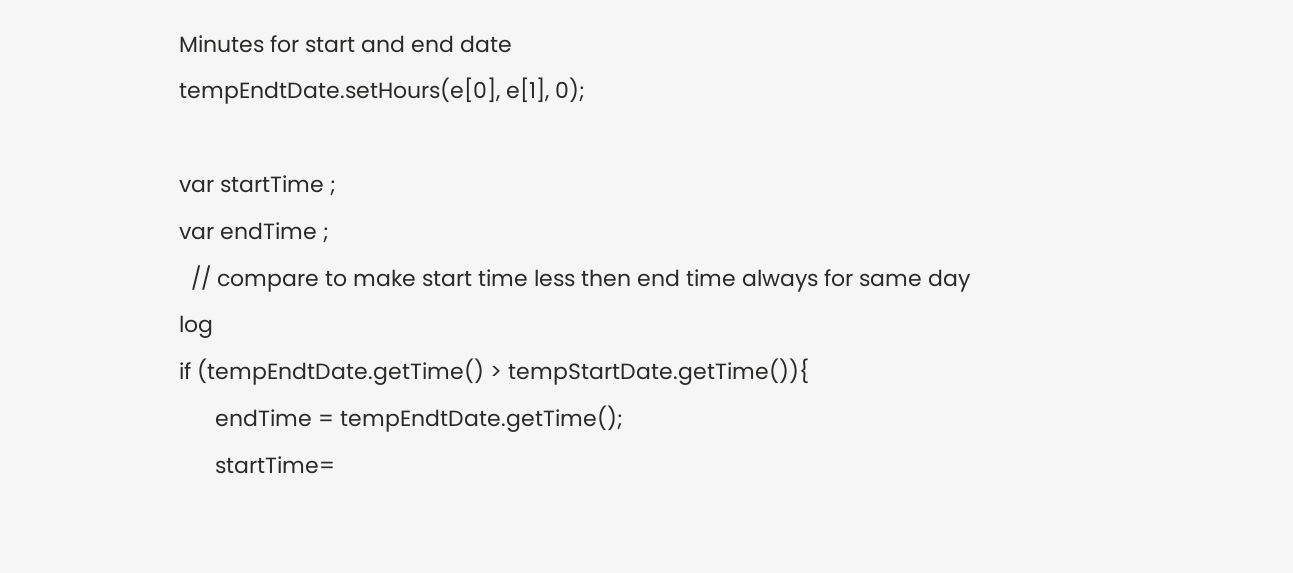Minutes for start and end date
tempEndtDate.setHours(e[0], e[1], 0);

var startTime ;
var endTime ;
  // compare to make start time less then end time always for same day log
if (tempEndtDate.getTime() > tempStartDate.getTime()){
      endTime = tempEndtDate.getTime();
      startTime=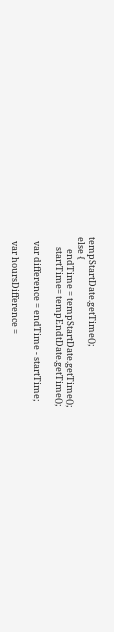tempStartDate.getTime();
else {
      endTime = tempStartDate.getTime();
     startTime= tempEndtDate.getTime();

  var difference = endTime - startTime;

  var hoursDifference =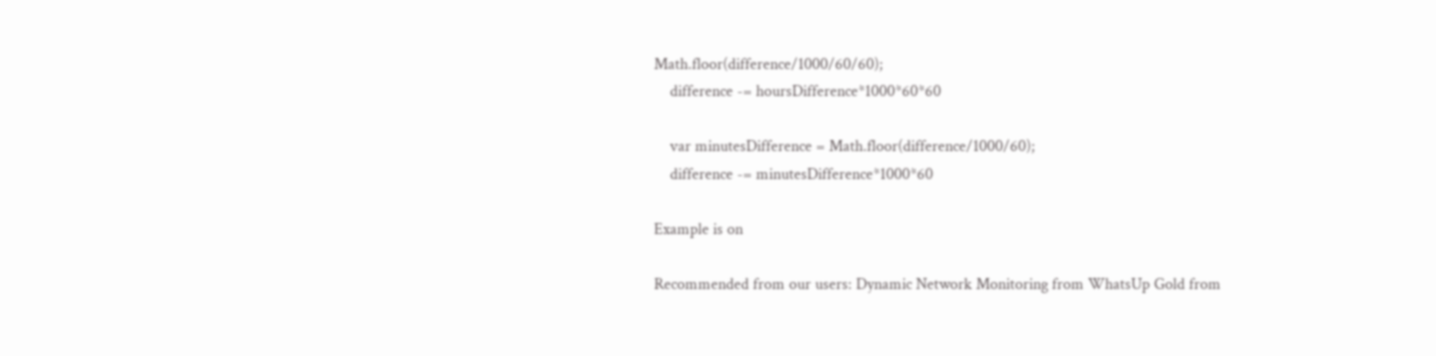Math.floor(difference/1000/60/60);
    difference -= hoursDifference*1000*60*60

    var minutesDifference = Math.floor(difference/1000/60);
    difference -= minutesDifference*1000*60

Example is on

Recommended from our users: Dynamic Network Monitoring from WhatsUp Gold from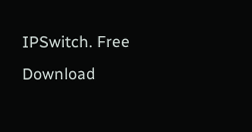IPSwitch. Free Download